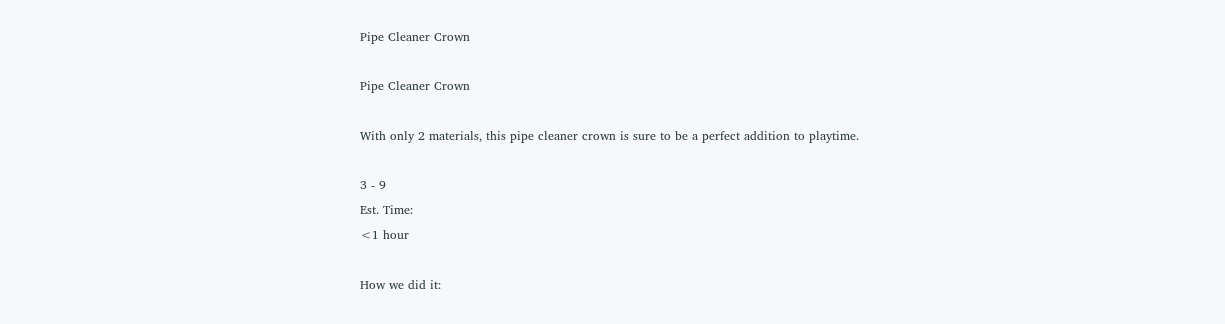Pipe Cleaner Crown

Pipe Cleaner Crown

With only 2 materials, this pipe cleaner crown is sure to be a perfect addition to playtime.

3 - 9
Est. Time:
<1 hour

How we did it: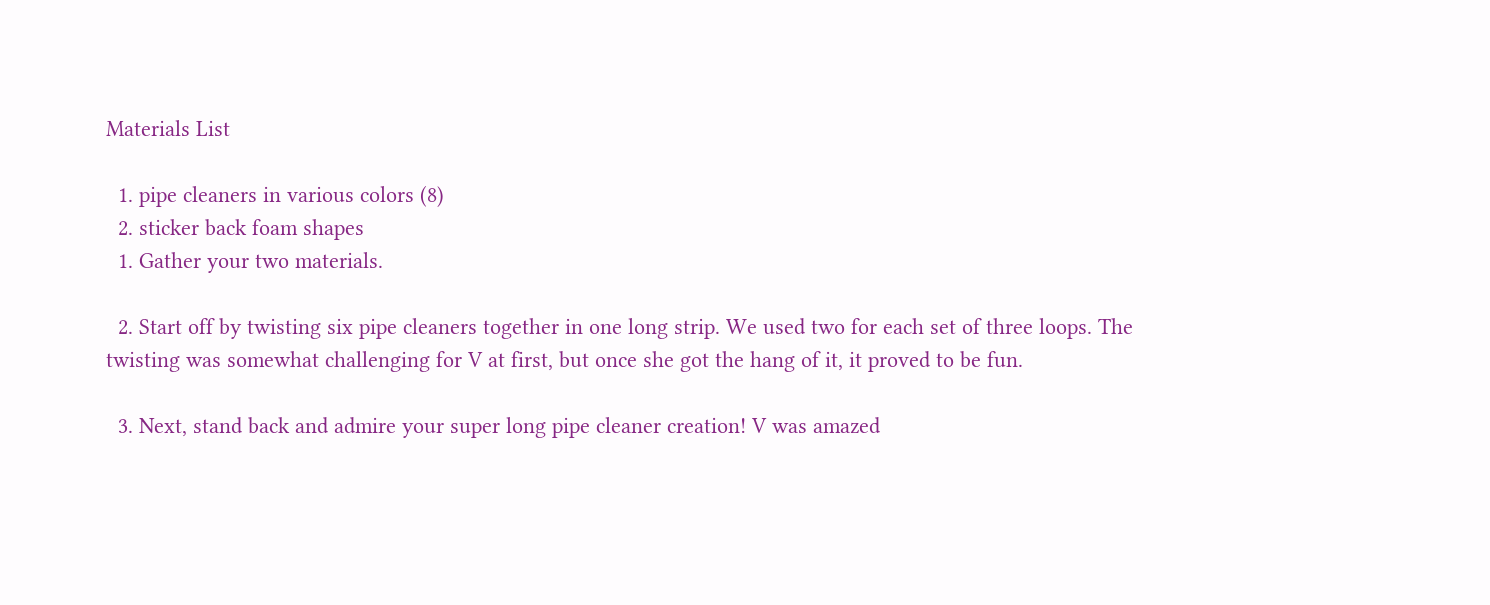Materials List

  1. pipe cleaners in various colors (8)
  2. sticker back foam shapes
  1. Gather your two materials.

  2. Start off by twisting six pipe cleaners together in one long strip. We used two for each set of three loops. The twisting was somewhat challenging for V at first, but once she got the hang of it, it proved to be fun.

  3. Next, stand back and admire your super long pipe cleaner creation! V was amazed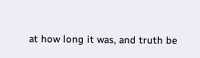at how long it was, and truth be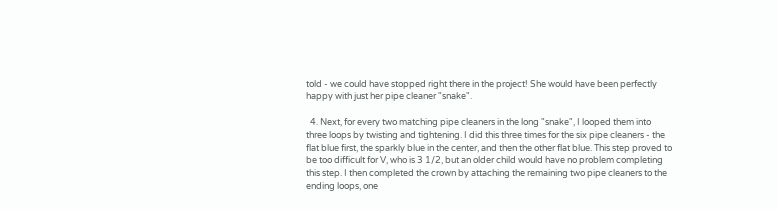told - we could have stopped right there in the project! She would have been perfectly happy with just her pipe cleaner "snake".

  4. Next, for every two matching pipe cleaners in the long "snake", I looped them into three loops by twisting and tightening. I did this three times for the six pipe cleaners - the flat blue first, the sparkly blue in the center, and then the other flat blue. This step proved to be too difficult for V, who is 3 1/2, but an older child would have no problem completing this step. I then completed the crown by attaching the remaining two pipe cleaners to the ending loops, one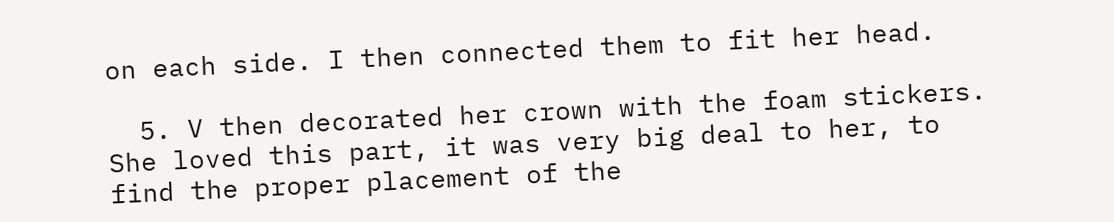on each side. I then connected them to fit her head.

  5. V then decorated her crown with the foam stickers. She loved this part, it was very big deal to her, to find the proper placement of the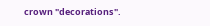crown "decorations".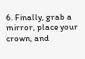6. Finally, grab a mirror, place your crown, and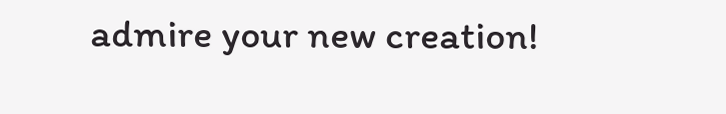admire your new creation!